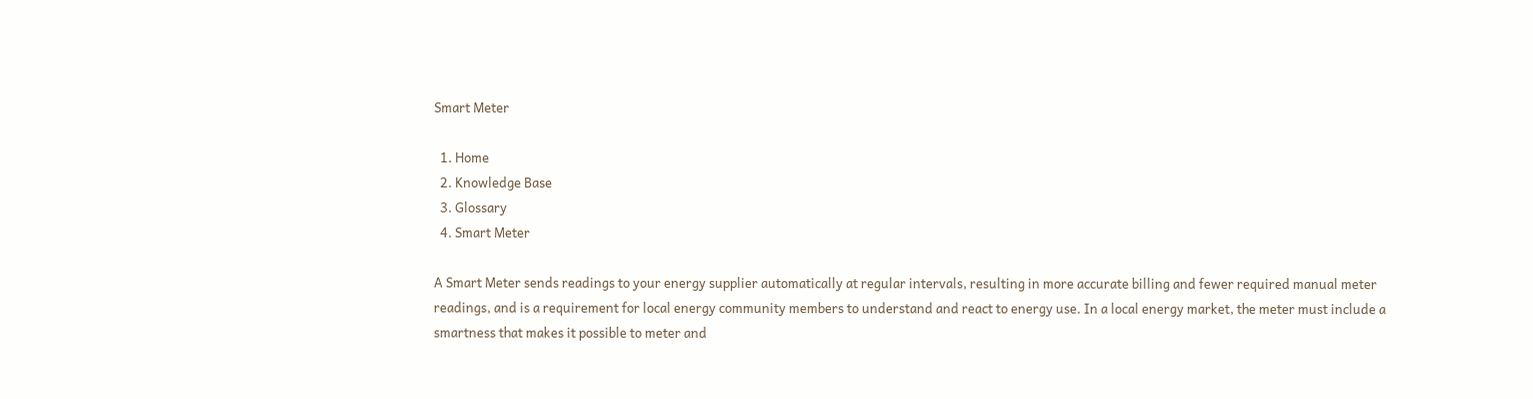Smart Meter

  1. Home
  2. Knowledge Base
  3. Glossary
  4. Smart Meter

A Smart Meter sends readings to your energy supplier automatically at regular intervals, resulting in more accurate billing and fewer required manual meter readings, and is a requirement for local energy community members to understand and react to energy use. In a local energy market, the meter must include a smartness that makes it possible to meter and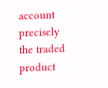account precisely the traded product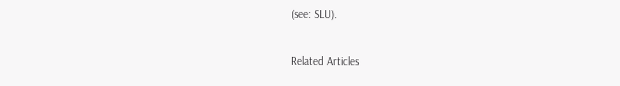(see: SLU).

Related Articles